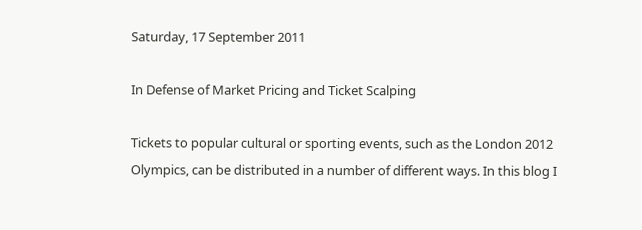Saturday, 17 September 2011

In Defense of Market Pricing and Ticket Scalping

Tickets to popular cultural or sporting events, such as the London 2012 Olympics, can be distributed in a number of different ways. In this blog I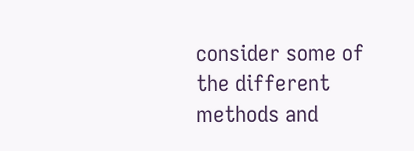consider some of the different methods and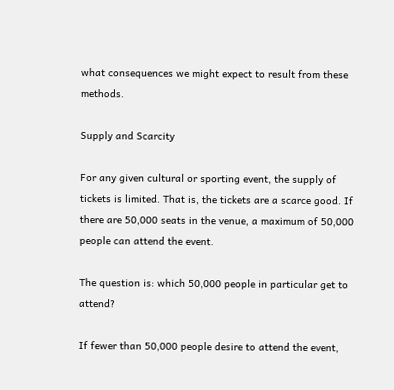what consequences we might expect to result from these methods.

Supply and Scarcity

For any given cultural or sporting event, the supply of tickets is limited. That is, the tickets are a scarce good. If there are 50,000 seats in the venue, a maximum of 50,000 people can attend the event.

The question is: which 50,000 people in particular get to attend?

If fewer than 50,000 people desire to attend the event,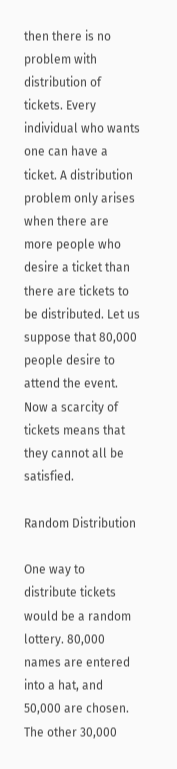then there is no problem with distribution of tickets. Every individual who wants one can have a ticket. A distribution problem only arises when there are more people who desire a ticket than there are tickets to be distributed. Let us suppose that 80,000 people desire to attend the event. Now a scarcity of tickets means that they cannot all be satisfied.

Random Distribution

One way to distribute tickets would be a random lottery. 80,000 names are entered into a hat, and 50,000 are chosen. The other 30,000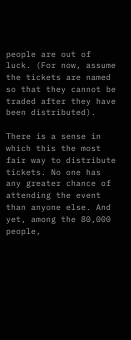people are out of luck. (For now, assume the tickets are named so that they cannot be traded after they have been distributed).

There is a sense in which this the most fair way to distribute tickets. No one has any greater chance of attending the event than anyone else. And yet, among the 80,000 people,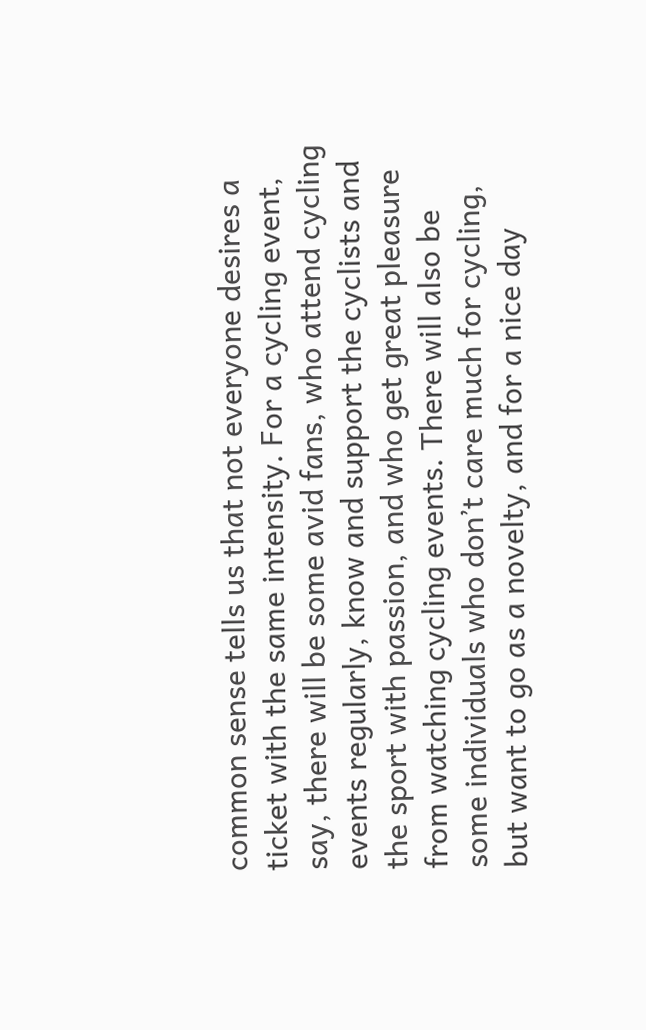common sense tells us that not everyone desires a ticket with the same intensity. For a cycling event, say, there will be some avid fans, who attend cycling events regularly, know and support the cyclists and the sport with passion, and who get great pleasure from watching cycling events. There will also be some individuals who don’t care much for cycling, but want to go as a novelty, and for a nice day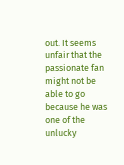out. It seems unfair that the passionate fan might not be able to go because he was one of the unlucky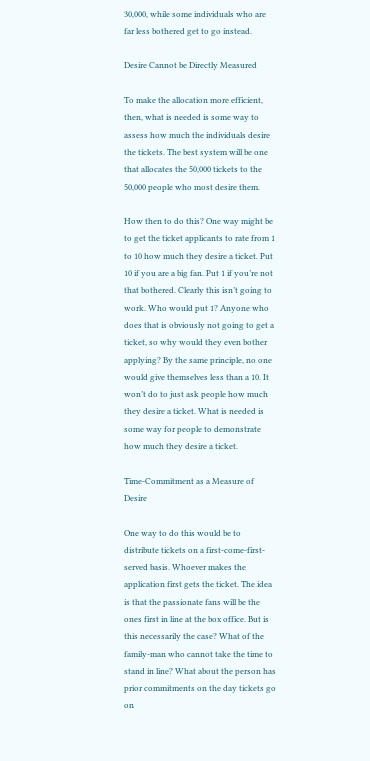30,000, while some individuals who are far less bothered get to go instead.

Desire Cannot be Directly Measured

To make the allocation more efficient, then, what is needed is some way to assess how much the individuals desire the tickets. The best system will be one that allocates the 50,000 tickets to the 50,000 people who most desire them.

How then to do this? One way might be to get the ticket applicants to rate from 1 to 10 how much they desire a ticket. Put 10 if you are a big fan. Put 1 if you’re not that bothered. Clearly this isn’t going to work. Who would put 1? Anyone who does that is obviously not going to get a ticket, so why would they even bother applying? By the same principle, no one would give themselves less than a 10. It won’t do to just ask people how much they desire a ticket. What is needed is some way for people to demonstrate how much they desire a ticket.

Time-Commitment as a Measure of Desire

One way to do this would be to distribute tickets on a first-come-first-served basis. Whoever makes the application first gets the ticket. The idea is that the passionate fans will be the ones first in line at the box office. But is this necessarily the case? What of the family-man who cannot take the time to stand in line? What about the person has prior commitments on the day tickets go on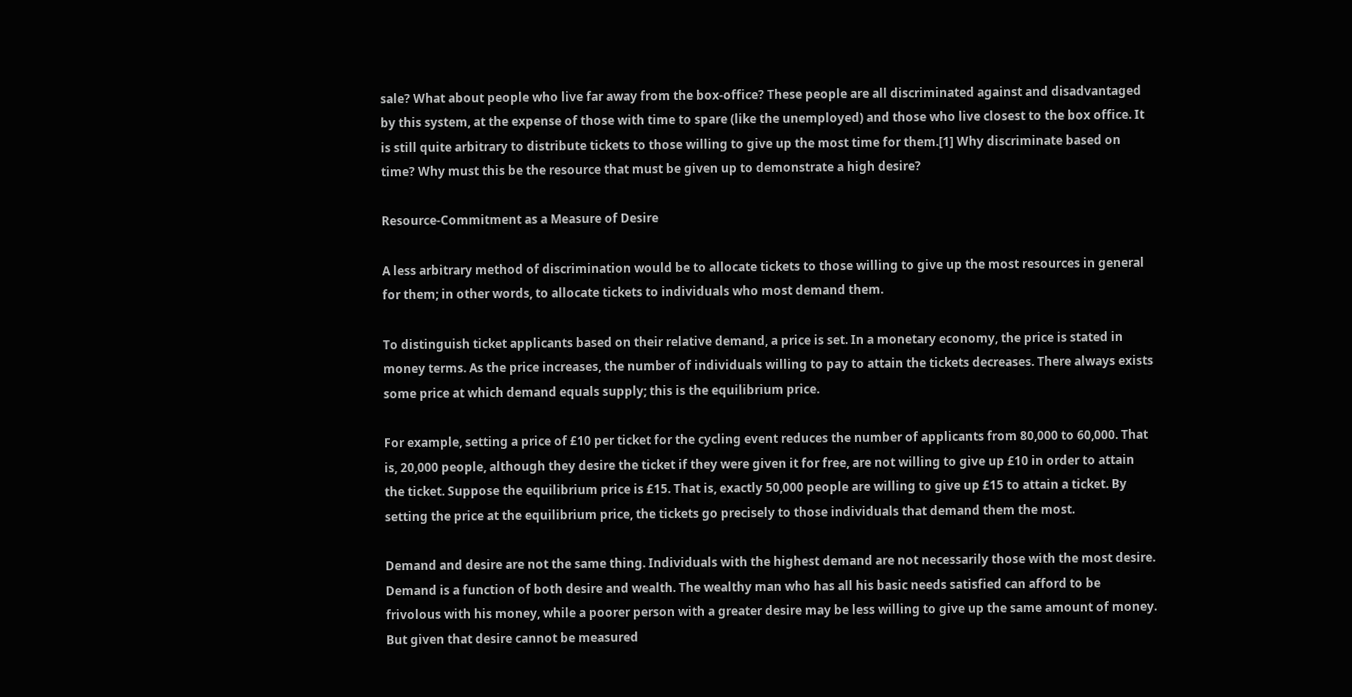sale? What about people who live far away from the box-office? These people are all discriminated against and disadvantaged by this system, at the expense of those with time to spare (like the unemployed) and those who live closest to the box office. It is still quite arbitrary to distribute tickets to those willing to give up the most time for them.[1] Why discriminate based on time? Why must this be the resource that must be given up to demonstrate a high desire?

Resource-Commitment as a Measure of Desire

A less arbitrary method of discrimination would be to allocate tickets to those willing to give up the most resources in general for them; in other words, to allocate tickets to individuals who most demand them.

To distinguish ticket applicants based on their relative demand, a price is set. In a monetary economy, the price is stated in money terms. As the price increases, the number of individuals willing to pay to attain the tickets decreases. There always exists some price at which demand equals supply; this is the equilibrium price.

For example, setting a price of £10 per ticket for the cycling event reduces the number of applicants from 80,000 to 60,000. That is, 20,000 people, although they desire the ticket if they were given it for free, are not willing to give up £10 in order to attain the ticket. Suppose the equilibrium price is £15. That is, exactly 50,000 people are willing to give up £15 to attain a ticket. By setting the price at the equilibrium price, the tickets go precisely to those individuals that demand them the most.

Demand and desire are not the same thing. Individuals with the highest demand are not necessarily those with the most desire. Demand is a function of both desire and wealth. The wealthy man who has all his basic needs satisfied can afford to be frivolous with his money, while a poorer person with a greater desire may be less willing to give up the same amount of money. But given that desire cannot be measured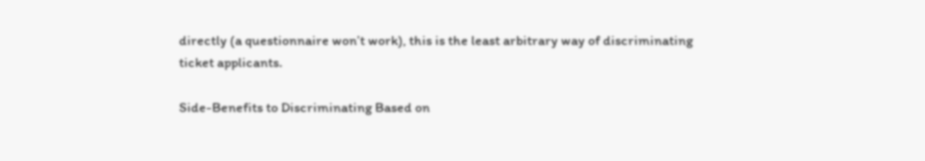directly (a questionnaire won’t work), this is the least arbitrary way of discriminating ticket applicants.

Side-Benefits to Discriminating Based on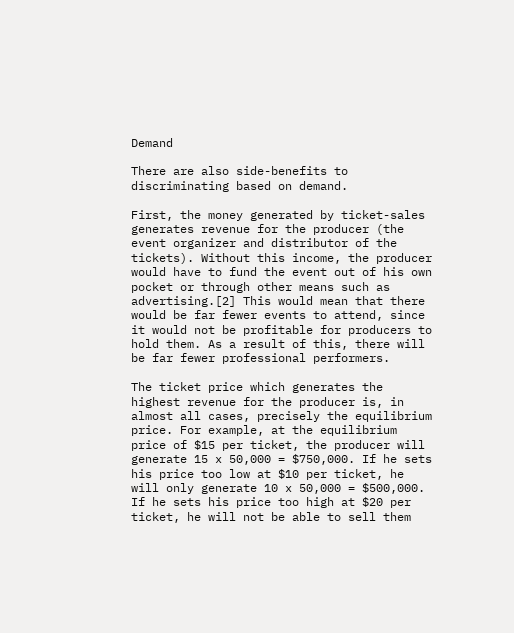Demand

There are also side-benefits to discriminating based on demand.

First, the money generated by ticket-sales generates revenue for the producer (the event organizer and distributor of the tickets). Without this income, the producer would have to fund the event out of his own pocket or through other means such as advertising.[2] This would mean that there would be far fewer events to attend, since it would not be profitable for producers to hold them. As a result of this, there will be far fewer professional performers.

The ticket price which generates the highest revenue for the producer is, in almost all cases, precisely the equilibrium price. For example, at the equilibrium price of $15 per ticket, the producer will generate 15 x 50,000 = $750,000. If he sets his price too low at $10 per ticket, he will only generate 10 x 50,000 = $500,000. If he sets his price too high at $20 per ticket, he will not be able to sell them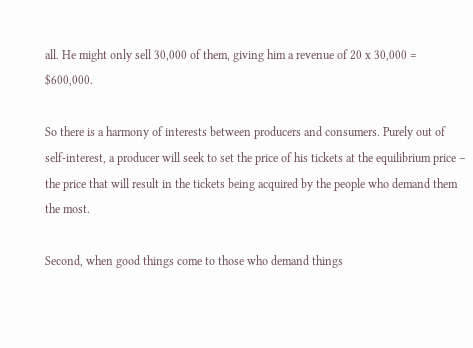all. He might only sell 30,000 of them, giving him a revenue of 20 x 30,000 = $600,000.

So there is a harmony of interests between producers and consumers. Purely out of self-interest, a producer will seek to set the price of his tickets at the equilibrium price – the price that will result in the tickets being acquired by the people who demand them the most.

Second, when good things come to those who demand things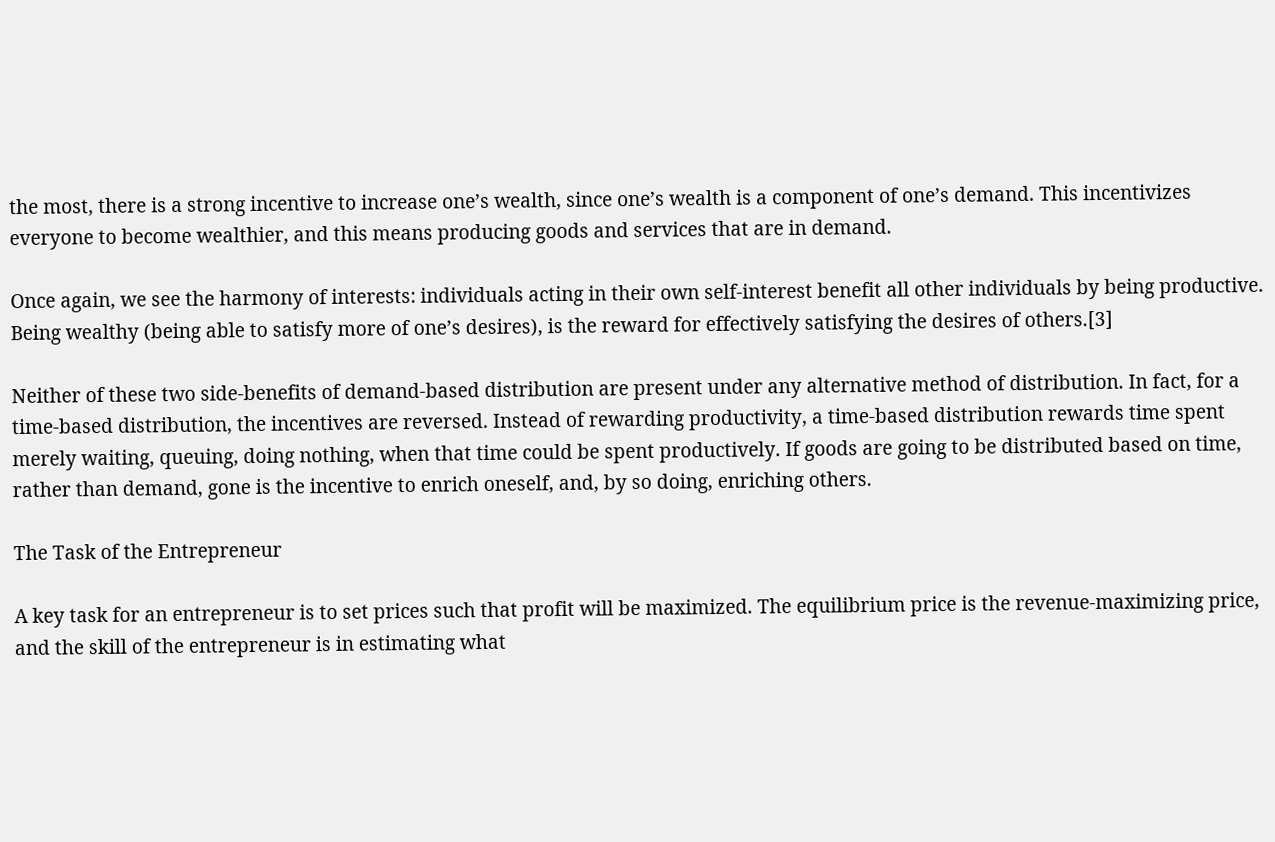the most, there is a strong incentive to increase one’s wealth, since one’s wealth is a component of one’s demand. This incentivizes everyone to become wealthier, and this means producing goods and services that are in demand.

Once again, we see the harmony of interests: individuals acting in their own self-interest benefit all other individuals by being productive. Being wealthy (being able to satisfy more of one’s desires), is the reward for effectively satisfying the desires of others.[3]

Neither of these two side-benefits of demand-based distribution are present under any alternative method of distribution. In fact, for a time-based distribution, the incentives are reversed. Instead of rewarding productivity, a time-based distribution rewards time spent merely waiting, queuing, doing nothing, when that time could be spent productively. If goods are going to be distributed based on time, rather than demand, gone is the incentive to enrich oneself, and, by so doing, enriching others.

The Task of the Entrepreneur

A key task for an entrepreneur is to set prices such that profit will be maximized. The equilibrium price is the revenue-maximizing price, and the skill of the entrepreneur is in estimating what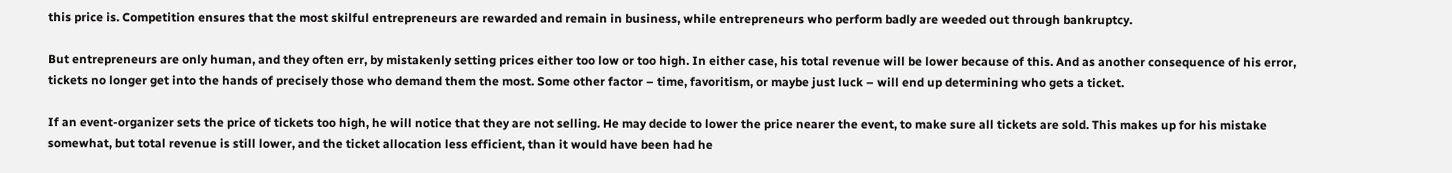this price is. Competition ensures that the most skilful entrepreneurs are rewarded and remain in business, while entrepreneurs who perform badly are weeded out through bankruptcy.

But entrepreneurs are only human, and they often err, by mistakenly setting prices either too low or too high. In either case, his total revenue will be lower because of this. And as another consequence of his error, tickets no longer get into the hands of precisely those who demand them the most. Some other factor – time, favoritism, or maybe just luck – will end up determining who gets a ticket.

If an event-organizer sets the price of tickets too high, he will notice that they are not selling. He may decide to lower the price nearer the event, to make sure all tickets are sold. This makes up for his mistake somewhat, but total revenue is still lower, and the ticket allocation less efficient, than it would have been had he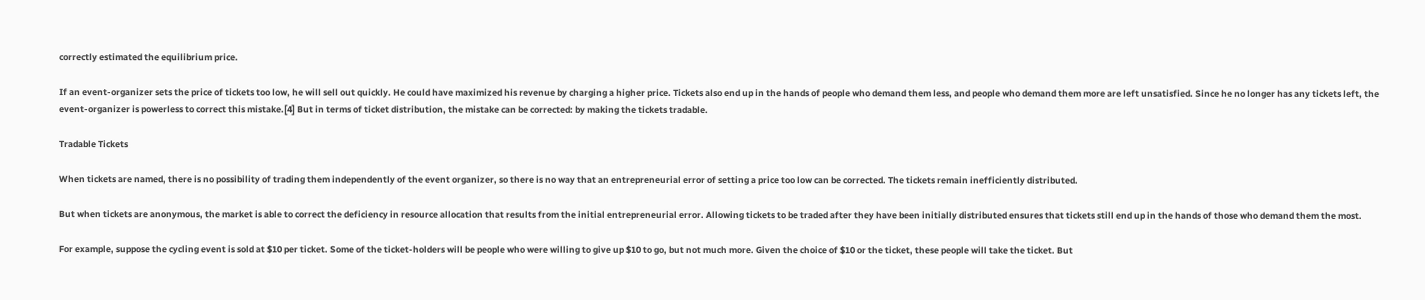correctly estimated the equilibrium price.

If an event-organizer sets the price of tickets too low, he will sell out quickly. He could have maximized his revenue by charging a higher price. Tickets also end up in the hands of people who demand them less, and people who demand them more are left unsatisfied. Since he no longer has any tickets left, the event-organizer is powerless to correct this mistake.[4] But in terms of ticket distribution, the mistake can be corrected: by making the tickets tradable.

Tradable Tickets

When tickets are named, there is no possibility of trading them independently of the event organizer, so there is no way that an entrepreneurial error of setting a price too low can be corrected. The tickets remain inefficiently distributed.

But when tickets are anonymous, the market is able to correct the deficiency in resource allocation that results from the initial entrepreneurial error. Allowing tickets to be traded after they have been initially distributed ensures that tickets still end up in the hands of those who demand them the most.

For example, suppose the cycling event is sold at $10 per ticket. Some of the ticket-holders will be people who were willing to give up $10 to go, but not much more. Given the choice of $10 or the ticket, these people will take the ticket. But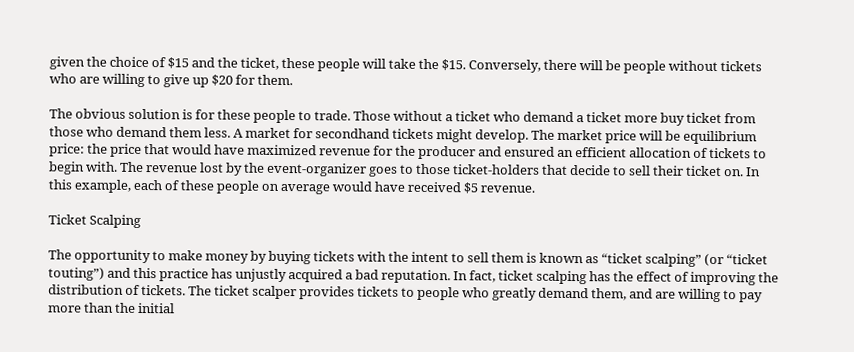given the choice of $15 and the ticket, these people will take the $15. Conversely, there will be people without tickets who are willing to give up $20 for them.

The obvious solution is for these people to trade. Those without a ticket who demand a ticket more buy ticket from those who demand them less. A market for secondhand tickets might develop. The market price will be equilibrium price: the price that would have maximized revenue for the producer and ensured an efficient allocation of tickets to begin with. The revenue lost by the event-organizer goes to those ticket-holders that decide to sell their ticket on. In this example, each of these people on average would have received $5 revenue.

Ticket Scalping

The opportunity to make money by buying tickets with the intent to sell them is known as “ticket scalping” (or “ticket touting”) and this practice has unjustly acquired a bad reputation. In fact, ticket scalping has the effect of improving the distribution of tickets. The ticket scalper provides tickets to people who greatly demand them, and are willing to pay more than the initial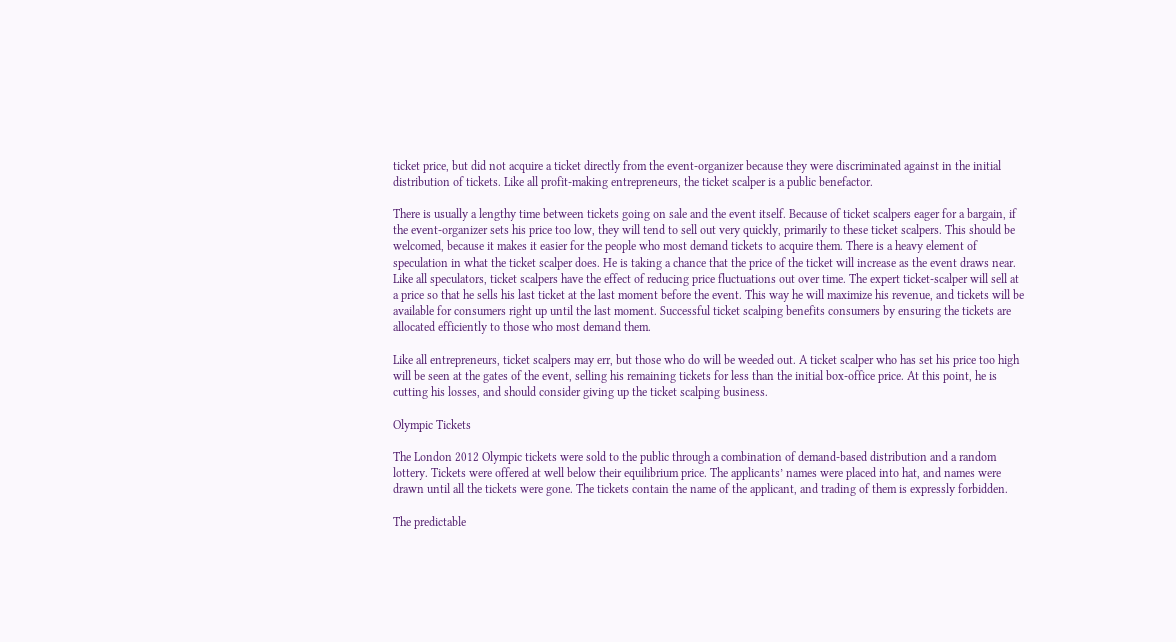ticket price, but did not acquire a ticket directly from the event-organizer because they were discriminated against in the initial distribution of tickets. Like all profit-making entrepreneurs, the ticket scalper is a public benefactor.

There is usually a lengthy time between tickets going on sale and the event itself. Because of ticket scalpers eager for a bargain, if the event-organizer sets his price too low, they will tend to sell out very quickly, primarily to these ticket scalpers. This should be welcomed, because it makes it easier for the people who most demand tickets to acquire them. There is a heavy element of speculation in what the ticket scalper does. He is taking a chance that the price of the ticket will increase as the event draws near. Like all speculators, ticket scalpers have the effect of reducing price fluctuations out over time. The expert ticket-scalper will sell at a price so that he sells his last ticket at the last moment before the event. This way he will maximize his revenue, and tickets will be available for consumers right up until the last moment. Successful ticket scalping benefits consumers by ensuring the tickets are allocated efficiently to those who most demand them.

Like all entrepreneurs, ticket scalpers may err, but those who do will be weeded out. A ticket scalper who has set his price too high will be seen at the gates of the event, selling his remaining tickets for less than the initial box-office price. At this point, he is cutting his losses, and should consider giving up the ticket scalping business.

Olympic Tickets

The London 2012 Olympic tickets were sold to the public through a combination of demand-based distribution and a random lottery. Tickets were offered at well below their equilibrium price. The applicants’ names were placed into hat, and names were drawn until all the tickets were gone. The tickets contain the name of the applicant, and trading of them is expressly forbidden.

The predictable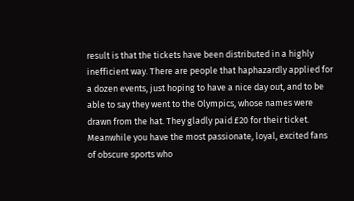result is that the tickets have been distributed in a highly inefficient way. There are people that haphazardly applied for a dozen events, just hoping to have a nice day out, and to be able to say they went to the Olympics, whose names were drawn from the hat. They gladly paid £20 for their ticket. Meanwhile you have the most passionate, loyal, excited fans of obscure sports who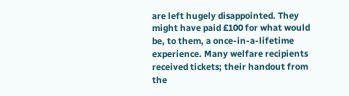are left hugely disappointed. They might have paid £100 for what would be, to them, a once-in-a-lifetime experience. Many welfare recipients received tickets; their handout from the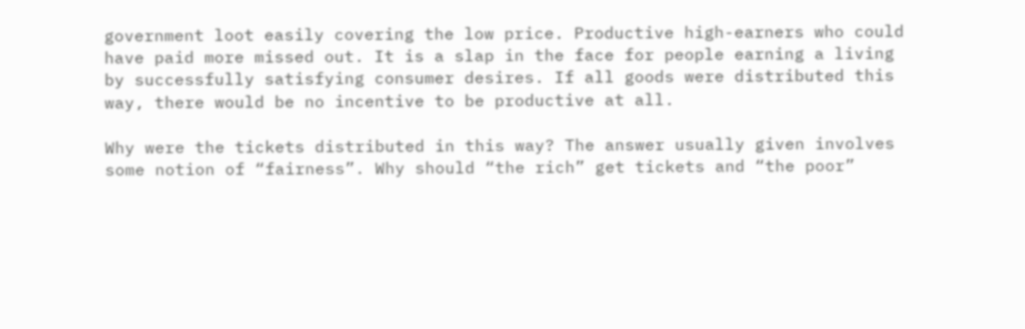government loot easily covering the low price. Productive high-earners who could have paid more missed out. It is a slap in the face for people earning a living by successfully satisfying consumer desires. If all goods were distributed this way, there would be no incentive to be productive at all.

Why were the tickets distributed in this way? The answer usually given involves some notion of “fairness”. Why should “the rich” get tickets and “the poor”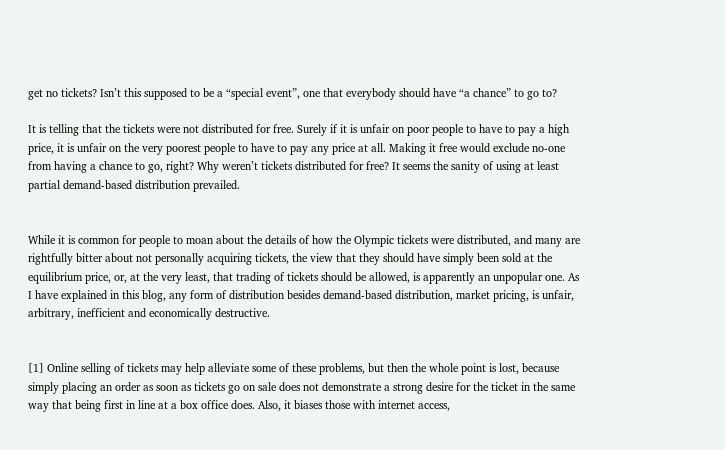get no tickets? Isn’t this supposed to be a “special event”, one that everybody should have “a chance” to go to?

It is telling that the tickets were not distributed for free. Surely if it is unfair on poor people to have to pay a high price, it is unfair on the very poorest people to have to pay any price at all. Making it free would exclude no-one from having a chance to go, right? Why weren’t tickets distributed for free? It seems the sanity of using at least partial demand-based distribution prevailed.


While it is common for people to moan about the details of how the Olympic tickets were distributed, and many are rightfully bitter about not personally acquiring tickets, the view that they should have simply been sold at the equilibrium price, or, at the very least, that trading of tickets should be allowed, is apparently an unpopular one. As I have explained in this blog, any form of distribution besides demand-based distribution, market pricing, is unfair, arbitrary, inefficient and economically destructive.


[1] Online selling of tickets may help alleviate some of these problems, but then the whole point is lost, because simply placing an order as soon as tickets go on sale does not demonstrate a strong desire for the ticket in the same way that being first in line at a box office does. Also, it biases those with internet access,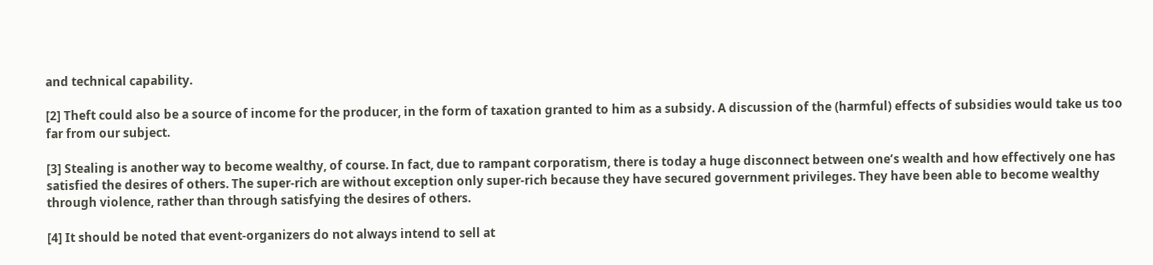and technical capability.

[2] Theft could also be a source of income for the producer, in the form of taxation granted to him as a subsidy. A discussion of the (harmful) effects of subsidies would take us too far from our subject.

[3] Stealing is another way to become wealthy, of course. In fact, due to rampant corporatism, there is today a huge disconnect between one’s wealth and how effectively one has satisfied the desires of others. The super-rich are without exception only super-rich because they have secured government privileges. They have been able to become wealthy through violence, rather than through satisfying the desires of others.

[4] It should be noted that event-organizers do not always intend to sell at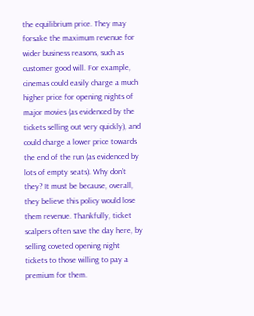the equilibrium price. They may forsake the maximum revenue for wider business reasons, such as customer good will. For example, cinemas could easily charge a much higher price for opening nights of major movies (as evidenced by the tickets selling out very quickly), and could charge a lower price towards the end of the run (as evidenced by lots of empty seats). Why don’t they? It must be because, overall, they believe this policy would lose them revenue. Thankfully, ticket scalpers often save the day here, by selling coveted opening night tickets to those willing to pay a premium for them.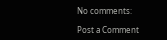No comments:

Post a Comment